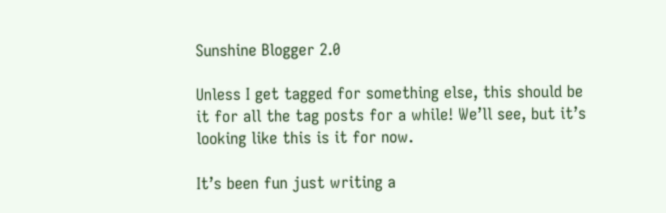Sunshine Blogger 2.0

Unless I get tagged for something else, this should be it for all the tag posts for a while! We’ll see, but it’s looking like this is it for now.

It’s been fun just writing a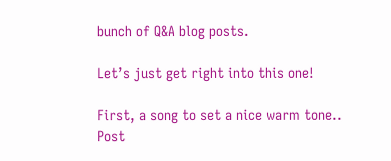bunch of Q&A blog posts.

Let’s just get right into this one!

First, a song to set a nice warm tone..
Post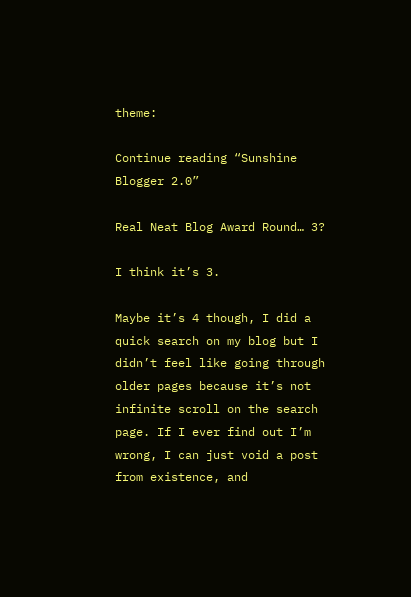theme:

Continue reading “Sunshine Blogger 2.0”

Real Neat Blog Award Round… 3?

I think it’s 3.

Maybe it’s 4 though, I did a quick search on my blog but I didn’t feel like going through older pages because it’s not infinite scroll on the search page. If I ever find out I’m wrong, I can just void a post from existence, and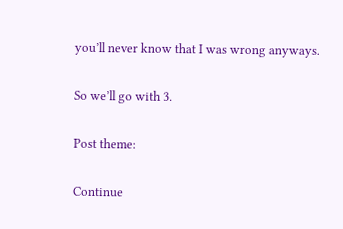you’ll never know that I was wrong anyways.

So we’ll go with 3.

Post theme:

Continue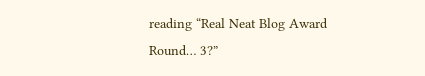reading “Real Neat Blog Award Round… 3?”